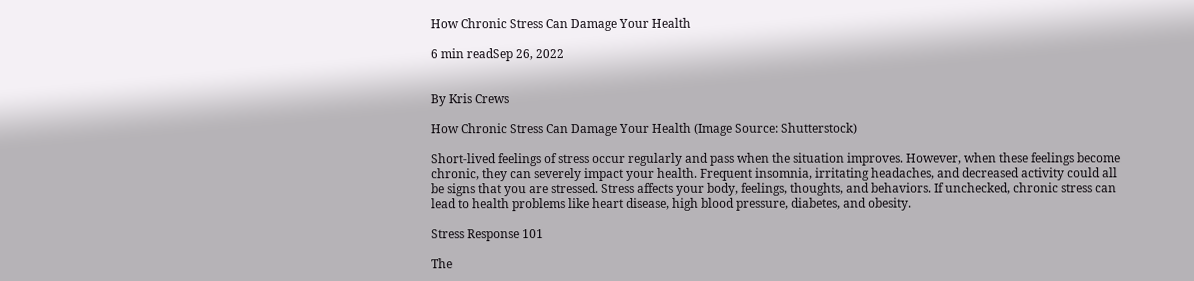How Chronic Stress Can Damage Your Health

6 min readSep 26, 2022


By Kris Crews

How Chronic Stress Can Damage Your Health (Image Source: Shutterstock)

Short-lived feelings of stress occur regularly and pass when the situation improves. However, when these feelings become chronic, they can severely impact your health. Frequent insomnia, irritating headaches, and decreased activity could all be signs that you are stressed. Stress affects your body, feelings, thoughts, and behaviors. If unchecked, chronic stress can lead to health problems like heart disease, high blood pressure, diabetes, and obesity.

Stress Response 101

The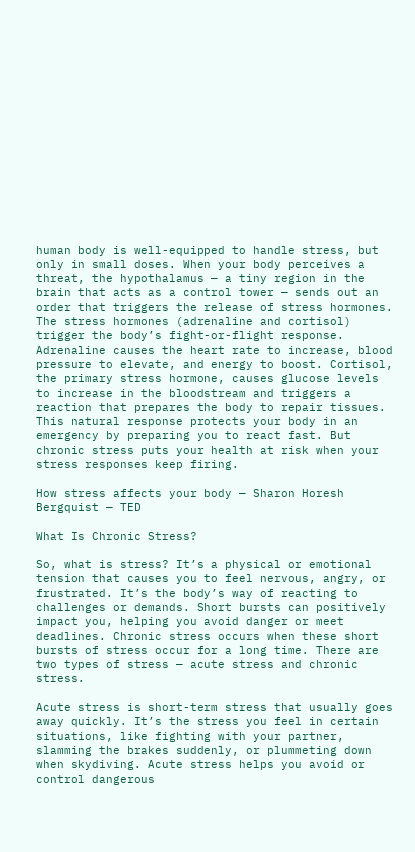human body is well-equipped to handle stress, but only in small doses. When your body perceives a threat, the hypothalamus — a tiny region in the brain that acts as a control tower — sends out an order that triggers the release of stress hormones. The stress hormones (adrenaline and cortisol) trigger the body’s fight-or-flight response. Adrenaline causes the heart rate to increase, blood pressure to elevate, and energy to boost. Cortisol, the primary stress hormone, causes glucose levels to increase in the bloodstream and triggers a reaction that prepares the body to repair tissues. This natural response protects your body in an emergency by preparing you to react fast. But chronic stress puts your health at risk when your stress responses keep firing.

How stress affects your body — Sharon Horesh Bergquist — TED

What Is Chronic Stress?

So, what is stress? It’s a physical or emotional tension that causes you to feel nervous, angry, or frustrated. It’s the body’s way of reacting to challenges or demands. Short bursts can positively impact you, helping you avoid danger or meet deadlines. Chronic stress occurs when these short bursts of stress occur for a long time. There are two types of stress — acute stress and chronic stress.

Acute stress is short-term stress that usually goes away quickly. It’s the stress you feel in certain situations, like fighting with your partner, slamming the brakes suddenly, or plummeting down when skydiving. Acute stress helps you avoid or control dangerous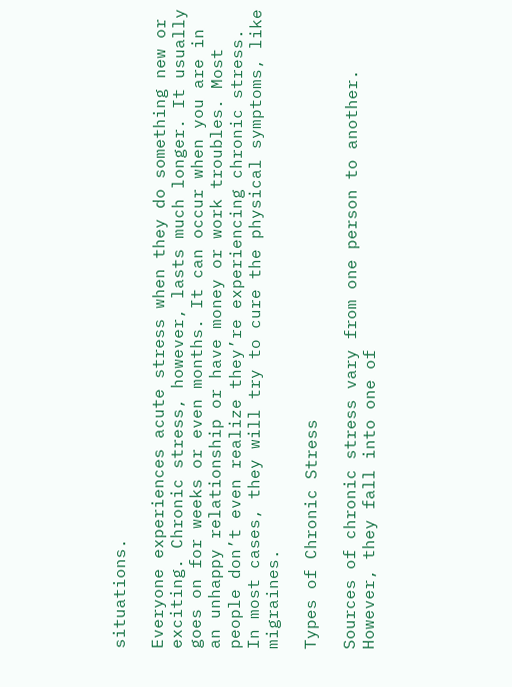situations.

Everyone experiences acute stress when they do something new or exciting. Chronic stress, however, lasts much longer. It usually goes on for weeks or even months. It can occur when you are in an unhappy relationship or have money or work troubles. Most people don’t even realize they’re experiencing chronic stress. In most cases, they will try to cure the physical symptoms, like migraines.

Types of Chronic Stress

Sources of chronic stress vary from one person to another. However, they fall into one of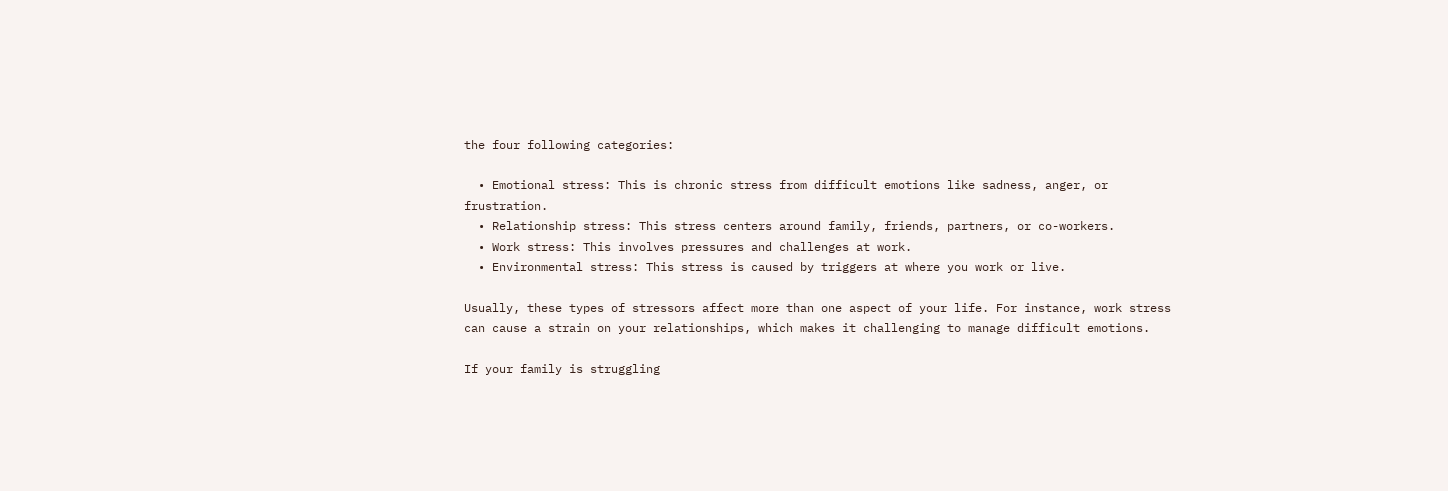the four following categories:

  • Emotional stress: This is chronic stress from difficult emotions like sadness, anger, or frustration.
  • Relationship stress: This stress centers around family, friends, partners, or co-workers.
  • Work stress: This involves pressures and challenges at work.
  • Environmental stress: This stress is caused by triggers at where you work or live.

Usually, these types of stressors affect more than one aspect of your life. For instance, work stress can cause a strain on your relationships, which makes it challenging to manage difficult emotions.

If your family is struggling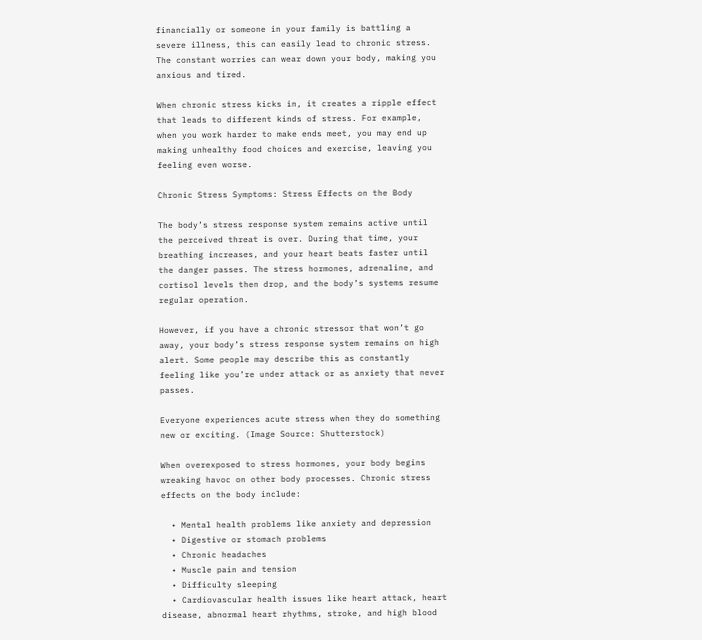financially or someone in your family is battling a severe illness, this can easily lead to chronic stress. The constant worries can wear down your body, making you anxious and tired.

When chronic stress kicks in, it creates a ripple effect that leads to different kinds of stress. For example, when you work harder to make ends meet, you may end up making unhealthy food choices and exercise, leaving you feeling even worse.

Chronic Stress Symptoms: Stress Effects on the Body

The body’s stress response system remains active until the perceived threat is over. During that time, your breathing increases, and your heart beats faster until the danger passes. The stress hormones, adrenaline, and cortisol levels then drop, and the body’s systems resume regular operation.

However, if you have a chronic stressor that won’t go away, your body’s stress response system remains on high alert. Some people may describe this as constantly feeling like you’re under attack or as anxiety that never passes.

Everyone experiences acute stress when they do something new or exciting. (Image Source: Shutterstock)

When overexposed to stress hormones, your body begins wreaking havoc on other body processes. Chronic stress effects on the body include:

  • Mental health problems like anxiety and depression
  • Digestive or stomach problems
  • Chronic headaches
  • Muscle pain and tension
  • Difficulty sleeping
  • Cardiovascular health issues like heart attack, heart disease, abnormal heart rhythms, stroke, and high blood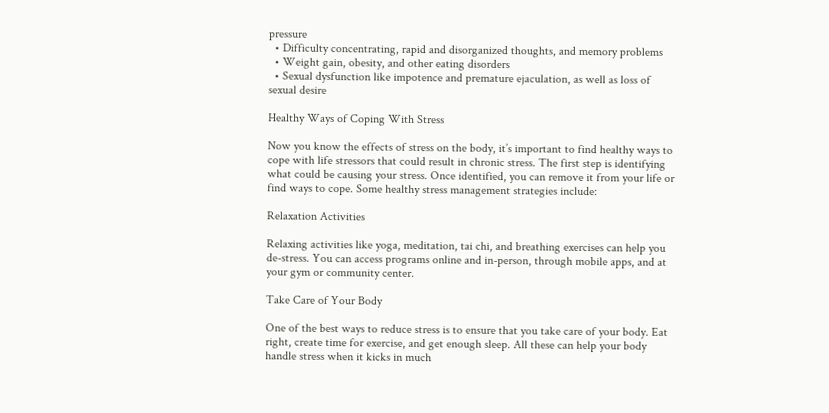pressure
  • Difficulty concentrating, rapid and disorganized thoughts, and memory problems
  • Weight gain, obesity, and other eating disorders
  • Sexual dysfunction like impotence and premature ejaculation, as well as loss of sexual desire

Healthy Ways of Coping With Stress

Now you know the effects of stress on the body, it’s important to find healthy ways to cope with life stressors that could result in chronic stress. The first step is identifying what could be causing your stress. Once identified, you can remove it from your life or find ways to cope. Some healthy stress management strategies include:

Relaxation Activities

Relaxing activities like yoga, meditation, tai chi, and breathing exercises can help you de-stress. You can access programs online and in-person, through mobile apps, and at your gym or community center.

Take Care of Your Body

One of the best ways to reduce stress is to ensure that you take care of your body. Eat right, create time for exercise, and get enough sleep. All these can help your body handle stress when it kicks in much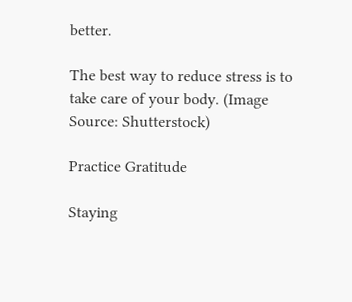better.

The best way to reduce stress is to take care of your body. (Image Source: Shutterstock)

Practice Gratitude

Staying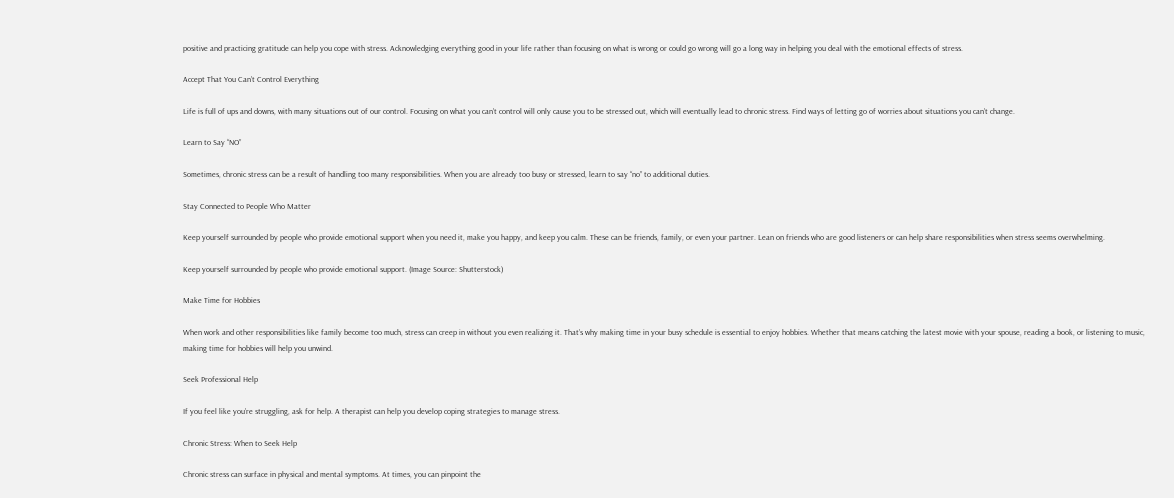positive and practicing gratitude can help you cope with stress. Acknowledging everything good in your life rather than focusing on what is wrong or could go wrong will go a long way in helping you deal with the emotional effects of stress.

Accept That You Can’t Control Everything

Life is full of ups and downs, with many situations out of our control. Focusing on what you can’t control will only cause you to be stressed out, which will eventually lead to chronic stress. Find ways of letting go of worries about situations you can’t change.

Learn to Say “NO”

Sometimes, chronic stress can be a result of handling too many responsibilities. When you are already too busy or stressed, learn to say “no” to additional duties.

Stay Connected to People Who Matter

Keep yourself surrounded by people who provide emotional support when you need it, make you happy, and keep you calm. These can be friends, family, or even your partner. Lean on friends who are good listeners or can help share responsibilities when stress seems overwhelming.

Keep yourself surrounded by people who provide emotional support. (Image Source: Shutterstock)

Make Time for Hobbies

When work and other responsibilities like family become too much, stress can creep in without you even realizing it. That’s why making time in your busy schedule is essential to enjoy hobbies. Whether that means catching the latest movie with your spouse, reading a book, or listening to music, making time for hobbies will help you unwind.

Seek Professional Help

If you feel like you’re struggling, ask for help. A therapist can help you develop coping strategies to manage stress.

Chronic Stress: When to Seek Help

Chronic stress can surface in physical and mental symptoms. At times, you can pinpoint the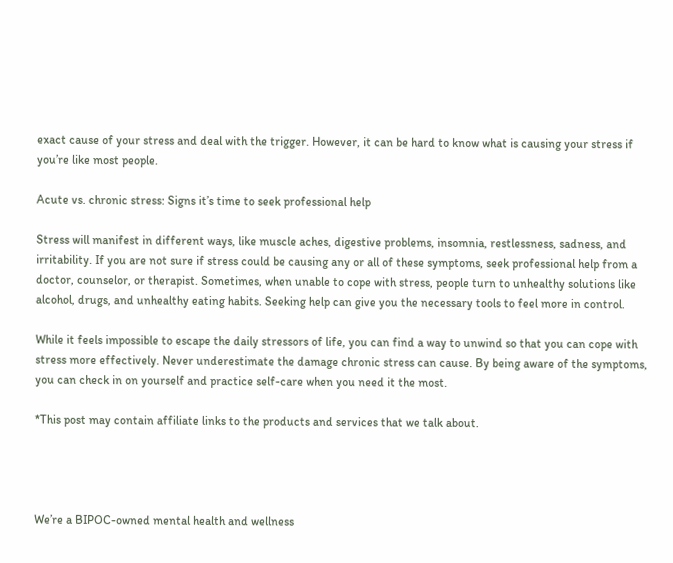exact cause of your stress and deal with the trigger. However, it can be hard to know what is causing your stress if you’re like most people.

Acute vs. chronic stress: Signs it’s time to seek professional help

Stress will manifest in different ways, like muscle aches, digestive problems, insomnia, restlessness, sadness, and irritability. If you are not sure if stress could be causing any or all of these symptoms, seek professional help from a doctor, counselor, or therapist. Sometimes, when unable to cope with stress, people turn to unhealthy solutions like alcohol, drugs, and unhealthy eating habits. Seeking help can give you the necessary tools to feel more in control.

While it feels impossible to escape the daily stressors of life, you can find a way to unwind so that you can cope with stress more effectively. Never underestimate the damage chronic stress can cause. By being aware of the symptoms, you can check in on yourself and practice self-care when you need it the most.

*This post may contain affiliate links to the products and services that we talk about.




We’re a BIPOC-owned mental health and wellness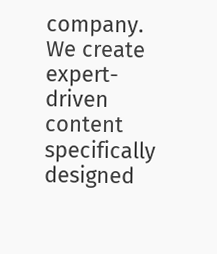company. We create expert-driven content specifically designed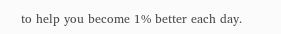to help you become 1% better each day.